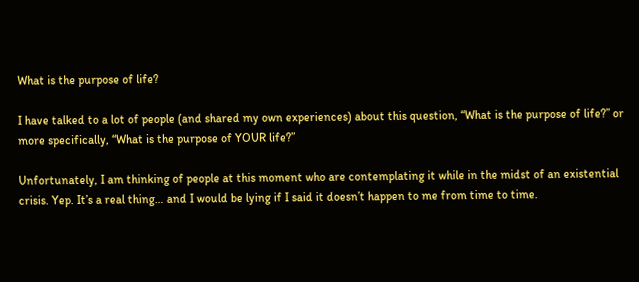What is the purpose of life?

I have talked to a lot of people (and shared my own experiences) about this question, “What is the purpose of life?” or more specifically, “What is the purpose of YOUR life?”

Unfortunately, I am thinking of people at this moment who are contemplating it while in the midst of an existential crisis. Yep. It’s a real thing… and I would be lying if I said it doesn’t happen to me from time to time.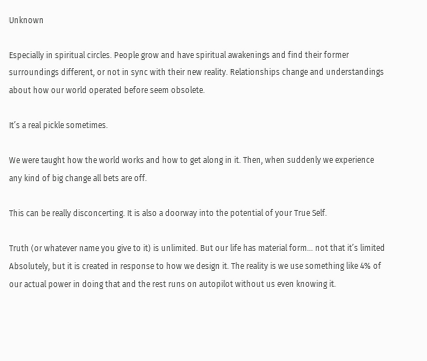Unknown

Especially in spiritual circles. People grow and have spiritual awakenings and find their former surroundings different, or not in sync with their new reality. Relationships change and understandings about how our world operated before seem obsolete.

It’s a real pickle sometimes.

We were taught how the world works and how to get along in it. Then, when suddenly we experience any kind of big change all bets are off.

This can be really disconcerting. It is also a doorway into the potential of your True Self.

Truth (or whatever name you give to it) is unlimited. But our life has material form… not that it’s limited Absolutely, but it is created in response to how we design it. The reality is we use something like 4% of our actual power in doing that and the rest runs on autopilot without us even knowing it.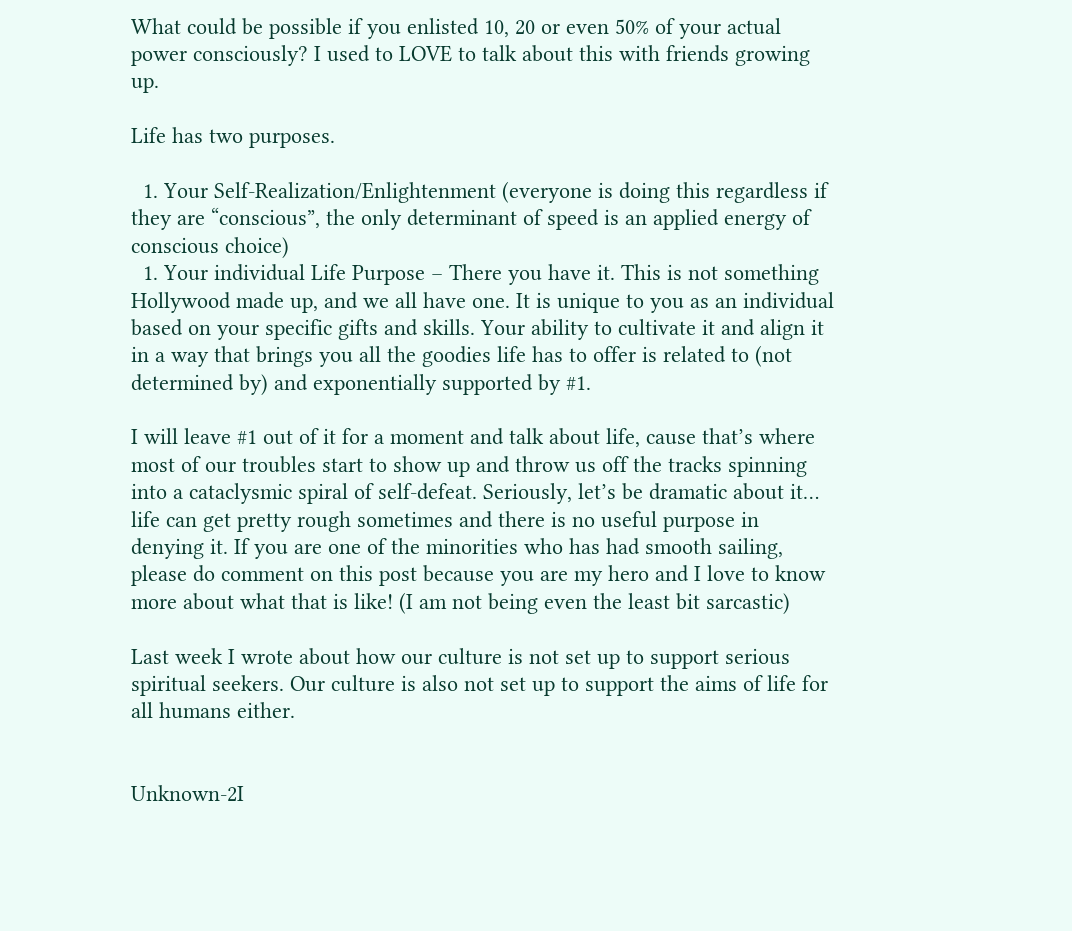What could be possible if you enlisted 10, 20 or even 50% of your actual power consciously? I used to LOVE to talk about this with friends growing up.

Life has two purposes.

  1. Your Self-Realization/Enlightenment (everyone is doing this regardless if they are “conscious”, the only determinant of speed is an applied energy of conscious choice)
  1. Your individual Life Purpose – There you have it. This is not something Hollywood made up, and we all have one. It is unique to you as an individual based on your specific gifts and skills. Your ability to cultivate it and align it in a way that brings you all the goodies life has to offer is related to (not determined by) and exponentially supported by #1.

I will leave #1 out of it for a moment and talk about life, cause that’s where most of our troubles start to show up and throw us off the tracks spinning into a cataclysmic spiral of self-defeat. Seriously, let’s be dramatic about it… life can get pretty rough sometimes and there is no useful purpose in denying it. If you are one of the minorities who has had smooth sailing, please do comment on this post because you are my hero and I love to know more about what that is like! (I am not being even the least bit sarcastic)

Last week I wrote about how our culture is not set up to support serious spiritual seekers. Our culture is also not set up to support the aims of life for all humans either.


Unknown-2I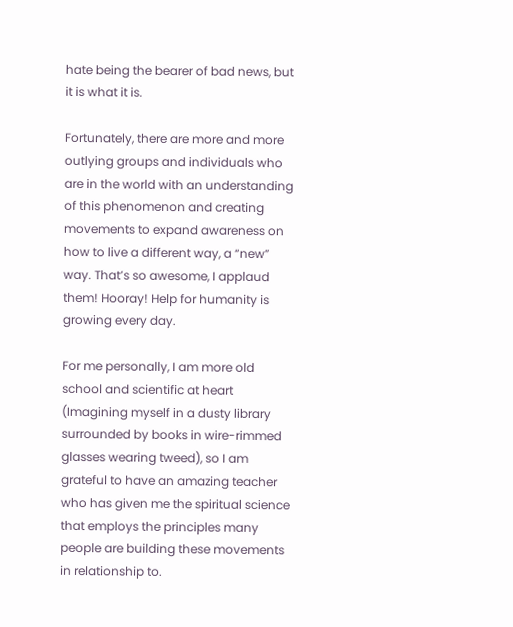hate being the bearer of bad news, but it is what it is.

Fortunately, there are more and more outlying groups and individuals who are in the world with an understanding of this phenomenon and creating movements to expand awareness on how to live a different way, a “new” way. That’s so awesome, I applaud them! Hooray! Help for humanity is growing every day.

For me personally, I am more old school and scientific at heart (Imagining myself in a dusty library surrounded by books in wire-rimmed glasses wearing tweed), so I am grateful to have an amazing teacher who has given me the spiritual science that employs the principles many people are building these movements in relationship to.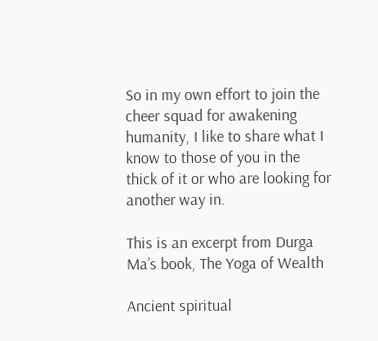So in my own effort to join the cheer squad for awakening humanity, I like to share what I know to those of you in the thick of it or who are looking for another way in.

This is an excerpt from Durga Ma’s book, The Yoga of Wealth

Ancient spiritual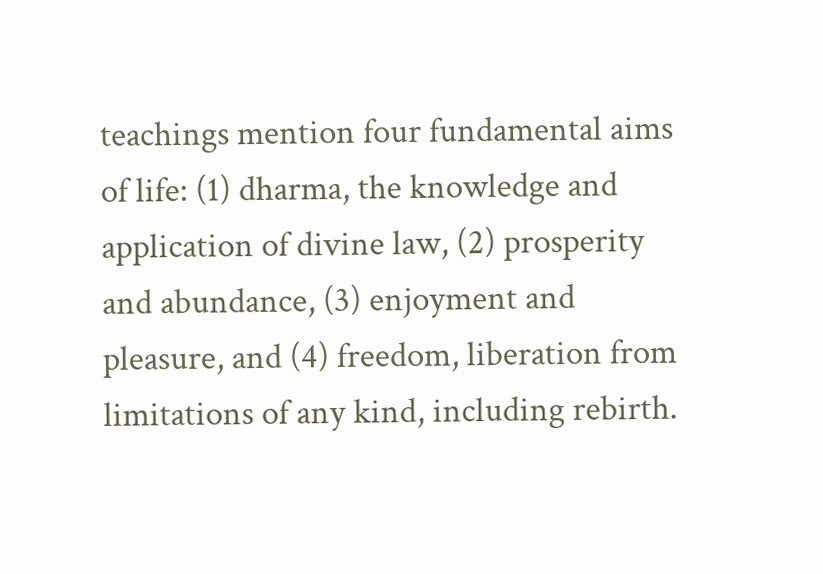teachings mention four fundamental aims of life: (1) dharma, the knowledge and application of divine law, (2) prosperity and abundance, (3) enjoyment and pleasure, and (4) freedom, liberation from limitations of any kind, including rebirth.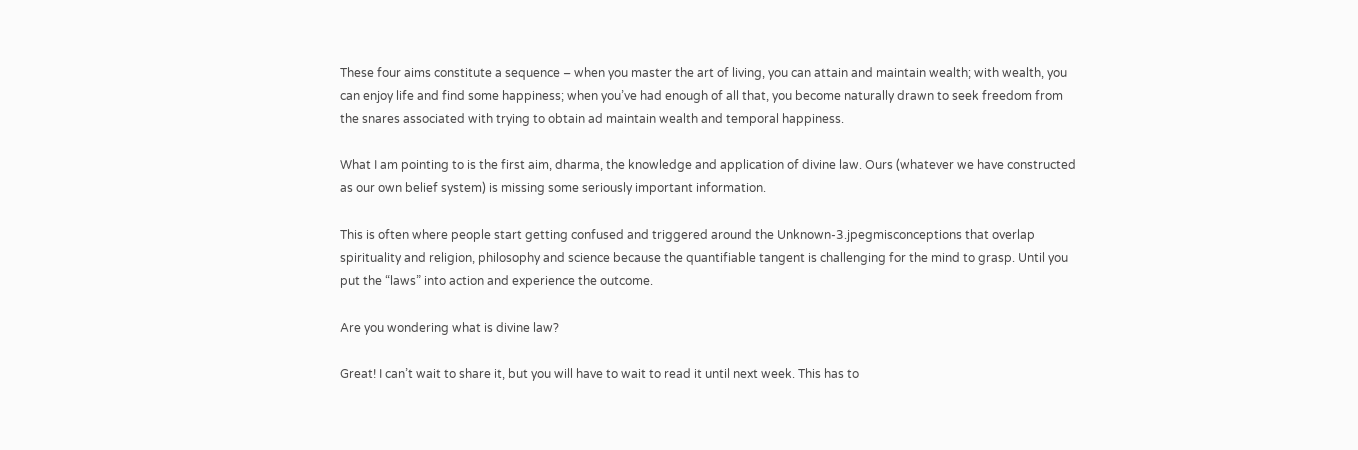These four aims constitute a sequence – when you master the art of living, you can attain and maintain wealth; with wealth, you can enjoy life and find some happiness; when you’ve had enough of all that, you become naturally drawn to seek freedom from the snares associated with trying to obtain ad maintain wealth and temporal happiness.

What I am pointing to is the first aim, dharma, the knowledge and application of divine law. Ours (whatever we have constructed as our own belief system) is missing some seriously important information.

This is often where people start getting confused and triggered around the Unknown-3.jpegmisconceptions that overlap spirituality and religion, philosophy and science because the quantifiable tangent is challenging for the mind to grasp. Until you put the “laws” into action and experience the outcome.

Are you wondering what is divine law?

Great! I can’t wait to share it, but you will have to wait to read it until next week. This has to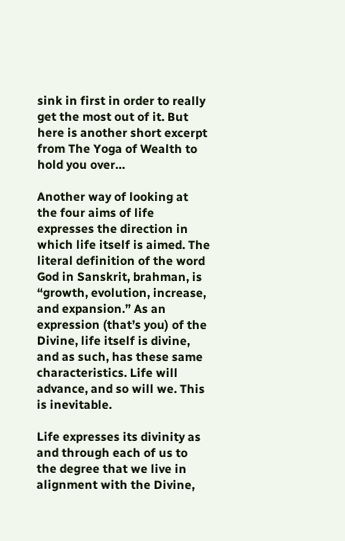sink in first in order to really get the most out of it. But here is another short excerpt from The Yoga of Wealth to hold you over…

Another way of looking at the four aims of life expresses the direction in which life itself is aimed. The literal definition of the word God in Sanskrit, brahman, is “growth, evolution, increase, and expansion.” As an expression (that’s you) of the Divine, life itself is divine, and as such, has these same characteristics. Life will advance, and so will we. This is inevitable.

Life expresses its divinity as and through each of us to the degree that we live in alignment with the Divine,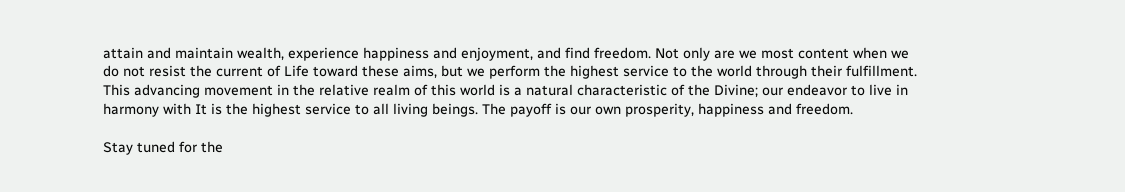attain and maintain wealth, experience happiness and enjoyment, and find freedom. Not only are we most content when we do not resist the current of Life toward these aims, but we perform the highest service to the world through their fulfillment. This advancing movement in the relative realm of this world is a natural characteristic of the Divine; our endeavor to live in harmony with It is the highest service to all living beings. The payoff is our own prosperity, happiness and freedom.

Stay tuned for the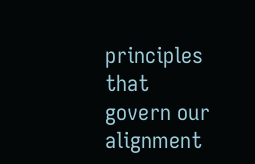principles that govern our alignment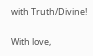with Truth/Divine!

With love,